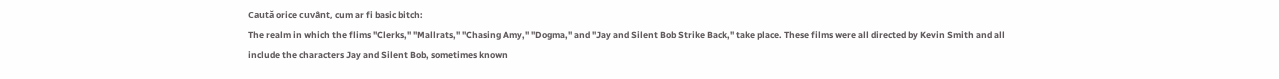Caută orice cuvânt, cum ar fi basic bitch:
The realm in which the flims "Clerks," "Mallrats," "Chasing Amy," "Dogma," and "Jay and Silent Bob Strike Back," take place. These films were all directed by Kevin Smith and all include the characters Jay and Silent Bob, sometimes known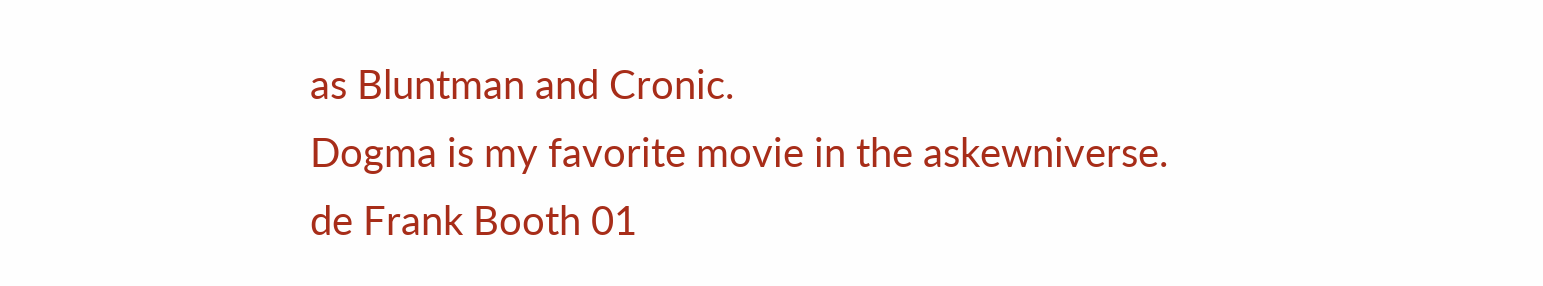as Bluntman and Cronic.
Dogma is my favorite movie in the askewniverse.
de Frank Booth 01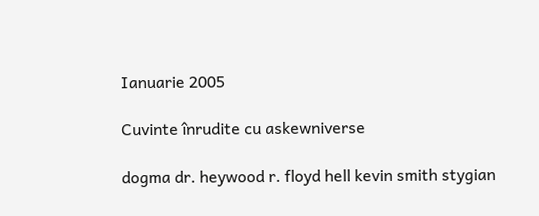Ianuarie 2005

Cuvinte înrudite cu askewniverse

dogma dr. heywood r. floyd hell kevin smith stygian